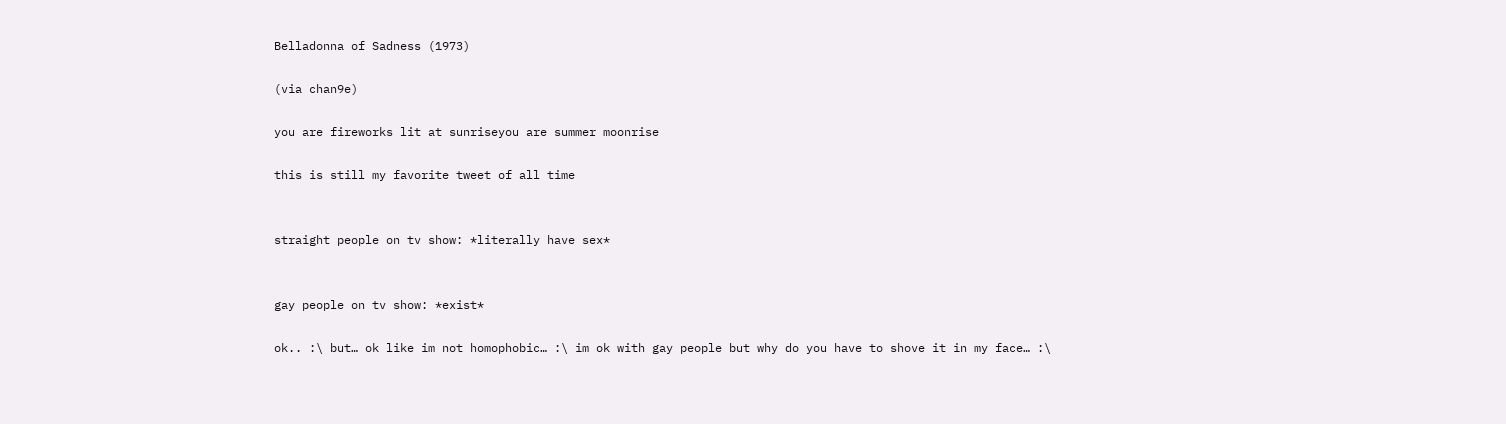Belladonna of Sadness (1973)

(via chan9e)

you are fireworks lit at sunriseyou are summer moonrise

this is still my favorite tweet of all time


straight people on tv show: *literally have sex*


gay people on tv show: *exist*

ok.. :\ but… ok like im not homophobic… :\ im ok with gay people but why do you have to shove it in my face… :\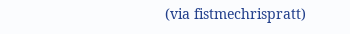(via fistmechrispratt)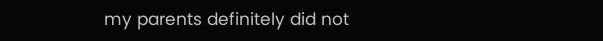my parents definitely did not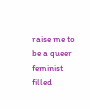raise me to be a queer feminist filled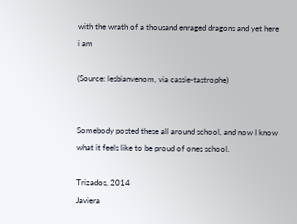with the wrath of a thousand enraged dragons and yet here i am

(Source: lesbianvenom, via cassie-tastrophe)


Somebody posted these all around school, and now I know what it feels like to be proud of ones school.

Trizados, 2014
Javiera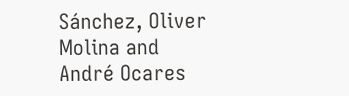Sánchez, Oliver Molina and André Ocares